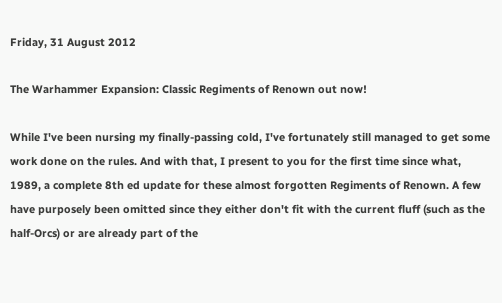Friday, 31 August 2012

The Warhammer Expansion: Classic Regiments of Renown out now!

While I've been nursing my finally-passing cold, I've fortunately still managed to get some work done on the rules. And with that, I present to you for the first time since what, 1989, a complete 8th ed update for these almost forgotten Regiments of Renown. A few have purposely been omitted since they either don't fit with the current fluff (such as the half-Orcs) or are already part of the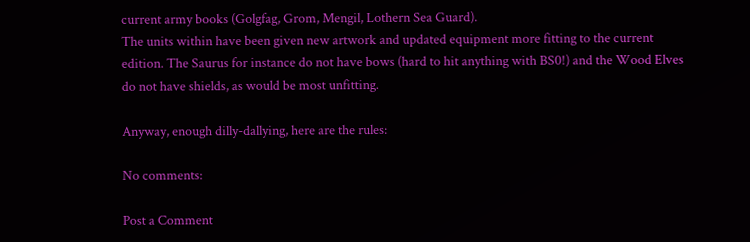current army books (Golgfag, Grom, Mengil, Lothern Sea Guard).
The units within have been given new artwork and updated equipment more fitting to the current edition. The Saurus for instance do not have bows (hard to hit anything with BS0!) and the Wood Elves do not have shields, as would be most unfitting.

Anyway, enough dilly-dallying, here are the rules:

No comments:

Post a Comment